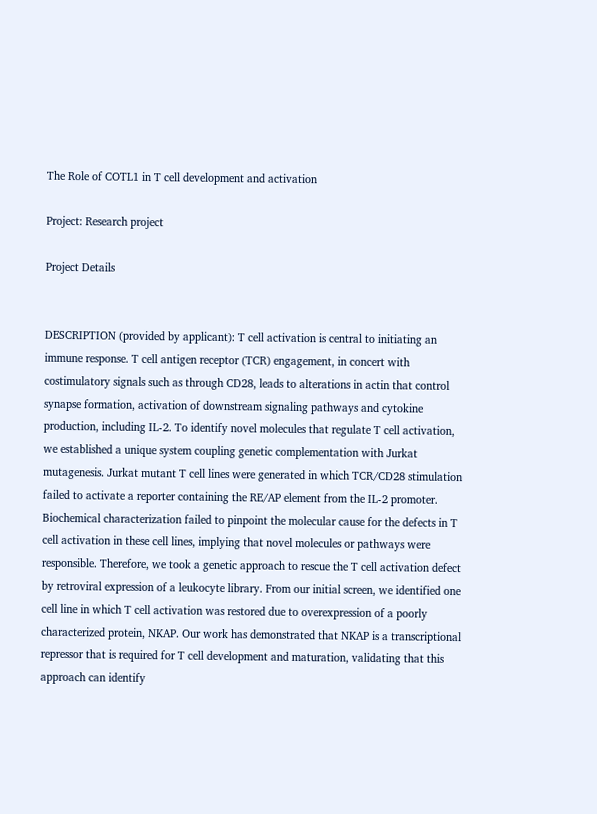The Role of COTL1 in T cell development and activation

Project: Research project

Project Details


DESCRIPTION (provided by applicant): T cell activation is central to initiating an immune response. T cell antigen receptor (TCR) engagement, in concert with costimulatory signals such as through CD28, leads to alterations in actin that control synapse formation, activation of downstream signaling pathways and cytokine production, including IL-2. To identify novel molecules that regulate T cell activation, we established a unique system coupling genetic complementation with Jurkat mutagenesis. Jurkat mutant T cell lines were generated in which TCR/CD28 stimulation failed to activate a reporter containing the RE/AP element from the IL-2 promoter. Biochemical characterization failed to pinpoint the molecular cause for the defects in T cell activation in these cell lines, implying that novel molecules or pathways were responsible. Therefore, we took a genetic approach to rescue the T cell activation defect by retroviral expression of a leukocyte library. From our initial screen, we identified one cell line in which T cell activation was restored due to overexpression of a poorly characterized protein, NKAP. Our work has demonstrated that NKAP is a transcriptional repressor that is required for T cell development and maturation, validating that this approach can identify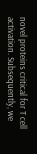novel proteins critical for T cell activation. Subsequently, we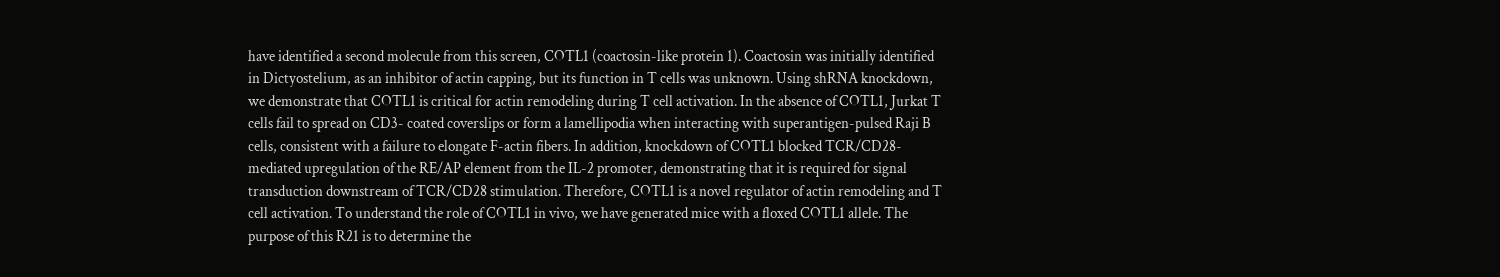have identified a second molecule from this screen, COTL1 (coactosin-like protein 1). Coactosin was initially identified in Dictyostelium, as an inhibitor of actin capping, but its function in T cells was unknown. Using shRNA knockdown, we demonstrate that COTL1 is critical for actin remodeling during T cell activation. In the absence of COTL1, Jurkat T cells fail to spread on CD3- coated coverslips or form a lamellipodia when interacting with superantigen-pulsed Raji B cells, consistent with a failure to elongate F-actin fibers. In addition, knockdown of COTL1 blocked TCR/CD28-mediated upregulation of the RE/AP element from the IL-2 promoter, demonstrating that it is required for signal transduction downstream of TCR/CD28 stimulation. Therefore, COTL1 is a novel regulator of actin remodeling and T cell activation. To understand the role of COTL1 in vivo, we have generated mice with a floxed COTL1 allele. The purpose of this R21 is to determine the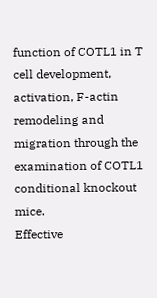function of COTL1 in T cell development, activation, F-actin remodeling and migration through the examination of COTL1 conditional knockout mice.
Effective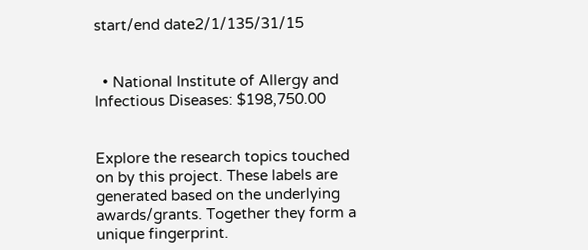start/end date2/1/135/31/15


  • National Institute of Allergy and Infectious Diseases: $198,750.00


Explore the research topics touched on by this project. These labels are generated based on the underlying awards/grants. Together they form a unique fingerprint.